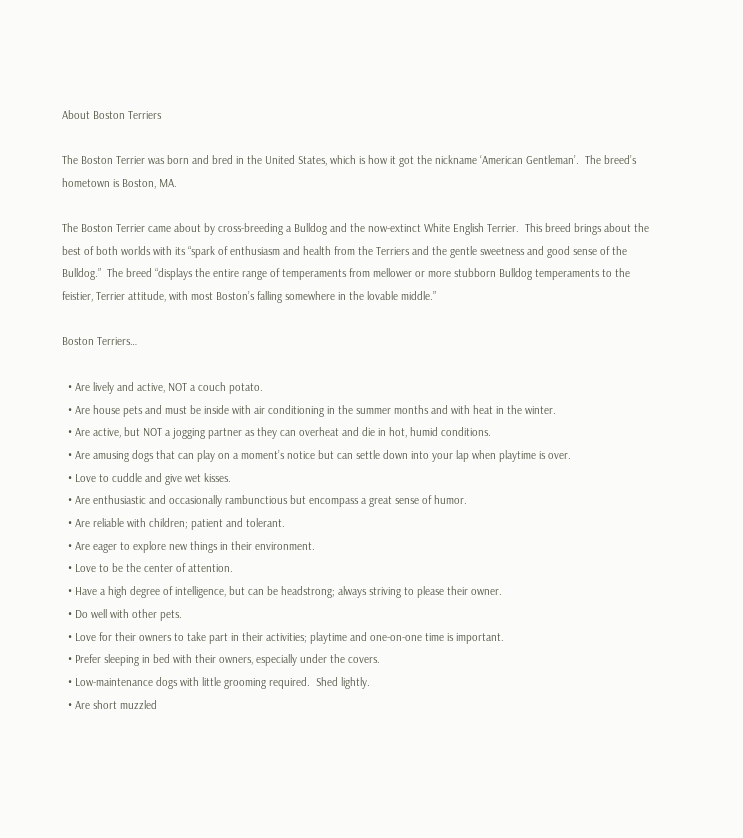About Boston Terriers

The Boston Terrier was born and bred in the United States, which is how it got the nickname ‘American Gentleman’.  The breed’s hometown is Boston, MA.

The Boston Terrier came about by cross-breeding a Bulldog and the now-extinct White English Terrier.  This breed brings about the best of both worlds with its “spark of enthusiasm and health from the Terriers and the gentle sweetness and good sense of the Bulldog.”  The breed “displays the entire range of temperaments from mellower or more stubborn Bulldog temperaments to the feistier, Terrier attitude, with most Boston’s falling somewhere in the lovable middle.”

Boston Terriers…

  • Are lively and active, NOT a couch potato.
  • Are house pets and must be inside with air conditioning in the summer months and with heat in the winter.
  • Are active, but NOT a jogging partner as they can overheat and die in hot, humid conditions.
  • Are amusing dogs that can play on a moment’s notice but can settle down into your lap when playtime is over.
  • Love to cuddle and give wet kisses.
  • Are enthusiastic and occasionally rambunctious but encompass a great sense of humor.
  • Are reliable with children; patient and tolerant.
  • Are eager to explore new things in their environment.
  • Love to be the center of attention.
  • Have a high degree of intelligence, but can be headstrong; always striving to please their owner.
  • Do well with other pets.
  • Love for their owners to take part in their activities; playtime and one-on-one time is important.
  • Prefer sleeping in bed with their owners, especially under the covers.
  • Low-maintenance dogs with little grooming required.  Shed lightly.
  • Are short muzzled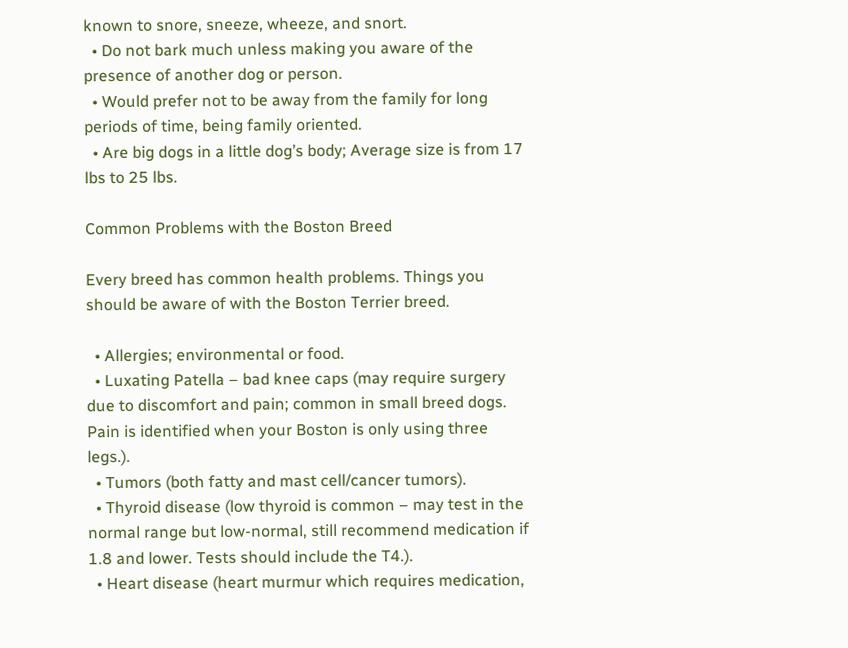known to snore, sneeze, wheeze, and snort.
  • Do not bark much unless making you aware of the presence of another dog or person.
  • Would prefer not to be away from the family for long periods of time, being family oriented.
  • Are big dogs in a little dog’s body; Average size is from 17 lbs to 25 lbs.

Common Problems with the Boston Breed

Every breed has common health problems. Things you should be aware of with the Boston Terrier breed.

  • Allergies; environmental or food.
  • Luxating Patella – bad knee caps (may require surgery due to discomfort and pain; common in small breed dogs. Pain is identified when your Boston is only using three legs.).
  • Tumors (both fatty and mast cell/cancer tumors).
  • Thyroid disease (low thyroid is common – may test in the normal range but low-normal, still recommend medication if 1.8 and lower. Tests should include the T4.).
  • Heart disease (heart murmur which requires medication,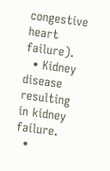congestive heart failure).
  • Kidney disease resulting in kidney failure.
  •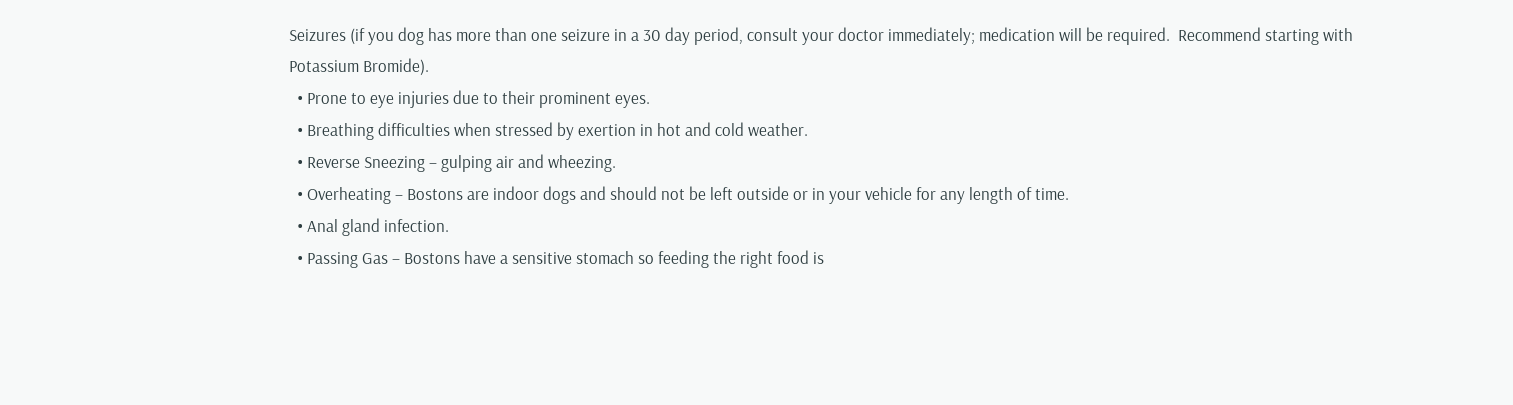Seizures (if you dog has more than one seizure in a 30 day period, consult your doctor immediately; medication will be required.  Recommend starting with Potassium Bromide).
  • Prone to eye injuries due to their prominent eyes.
  • Breathing difficulties when stressed by exertion in hot and cold weather.
  • Reverse Sneezing – gulping air and wheezing.
  • Overheating – Bostons are indoor dogs and should not be left outside or in your vehicle for any length of time.
  • Anal gland infection.
  • Passing Gas – Bostons have a sensitive stomach so feeding the right food is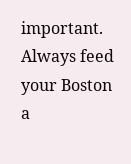important.  Always feed your Boston a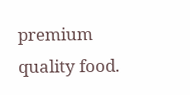premium quality food.